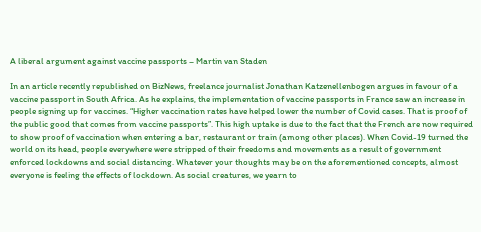A liberal argument against vaccine passports – Martin van Staden

In an article recently republished on BizNews, freelance journalist Jonathan Katzenellenbogen argues in favour of a vaccine passport in South Africa. As he explains, the implementation of vaccine passports in France saw an increase in people signing up for vaccines. “Higher vaccination rates have helped lower the number of Covid cases. That is proof of the public good that comes from vaccine passports”. This high uptake is due to the fact that the French are now required to show proof of vaccination when entering a bar, restaurant or train (among other places). When Covid-19 turned the world on its head, people everywhere were stripped of their freedoms and movements as a result of government enforced lockdowns and social distancing. Whatever your thoughts may be on the aforementioned concepts, almost everyone is feeling the effects of lockdown. As social creatures, we yearn to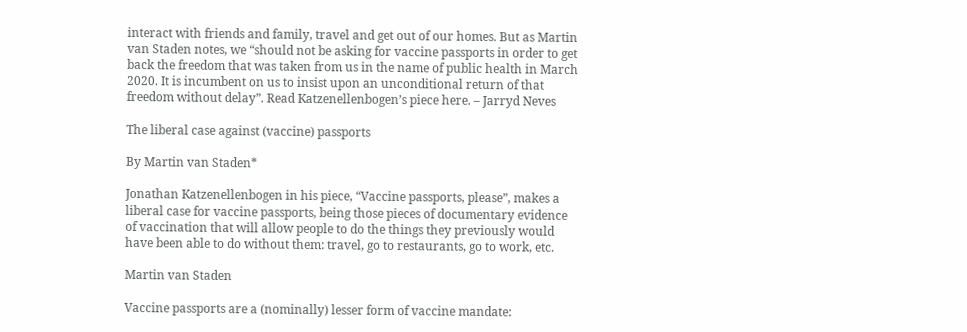interact with friends and family, travel and get out of our homes. But as Martin van Staden notes, we “should not be asking for vaccine passports in order to get back the freedom that was taken from us in the name of public health in March 2020. It is incumbent on us to insist upon an unconditional return of that freedom without delay”. Read Katzenellenbogen’s piece here. – Jarryd Neves

The liberal case against (vaccine) passports

By Martin van Staden*

Jonathan Katzenellenbogen in his piece, “Vaccine passports, please”, makes a liberal case for vaccine passports, being those pieces of documentary evidence of vaccination that will allow people to do the things they previously would have been able to do without them: travel, go to restaurants, go to work, etc.

Martin van Staden

Vaccine passports are a (nominally) lesser form of vaccine mandate: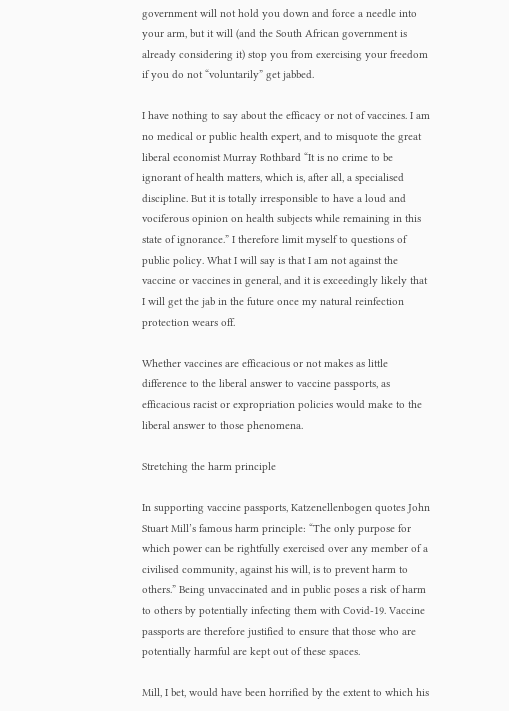government will not hold you down and force a needle into your arm, but it will (and the South African government is already considering it) stop you from exercising your freedom if you do not “voluntarily” get jabbed.

I have nothing to say about the efficacy or not of vaccines. I am no medical or public health expert, and to misquote the great liberal economist Murray Rothbard “It is no crime to be ignorant of health matters, which is, after all, a specialised discipline. But it is totally irresponsible to have a loud and vociferous opinion on health subjects while remaining in this state of ignorance.” I therefore limit myself to questions of public policy. What I will say is that I am not against the vaccine or vaccines in general, and it is exceedingly likely that I will get the jab in the future once my natural reinfection protection wears off.

Whether vaccines are efficacious or not makes as little difference to the liberal answer to vaccine passports, as efficacious racist or expropriation policies would make to the liberal answer to those phenomena.

Stretching the harm principle

In supporting vaccine passports, Katzenellenbogen quotes John Stuart Mill’s famous harm principle: “The only purpose for which power can be rightfully exercised over any member of a civilised community, against his will, is to prevent harm to others.” Being unvaccinated and in public poses a risk of harm to others by potentially infecting them with Covid-19. Vaccine passports are therefore justified to ensure that those who are potentially harmful are kept out of these spaces.

Mill, I bet, would have been horrified by the extent to which his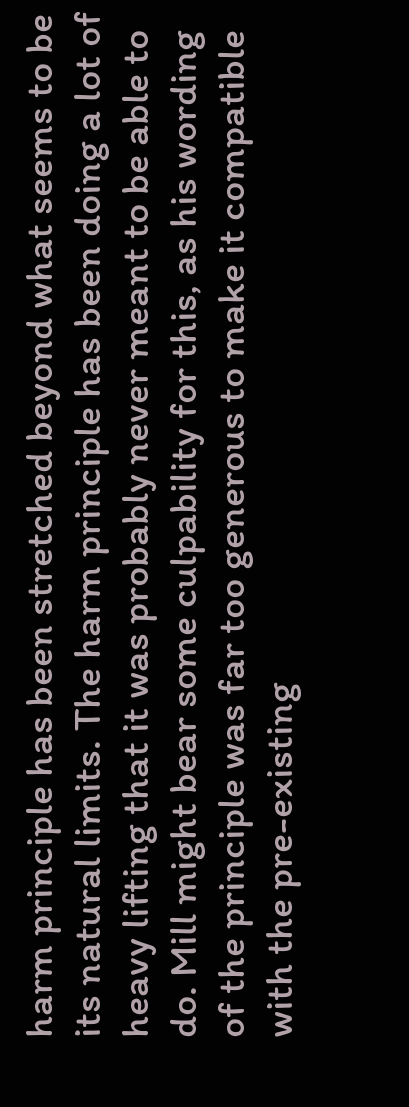harm principle has been stretched beyond what seems to be its natural limits. The harm principle has been doing a lot of heavy lifting that it was probably never meant to be able to do. Mill might bear some culpability for this, as his wording of the principle was far too generous to make it compatible with the pre-existing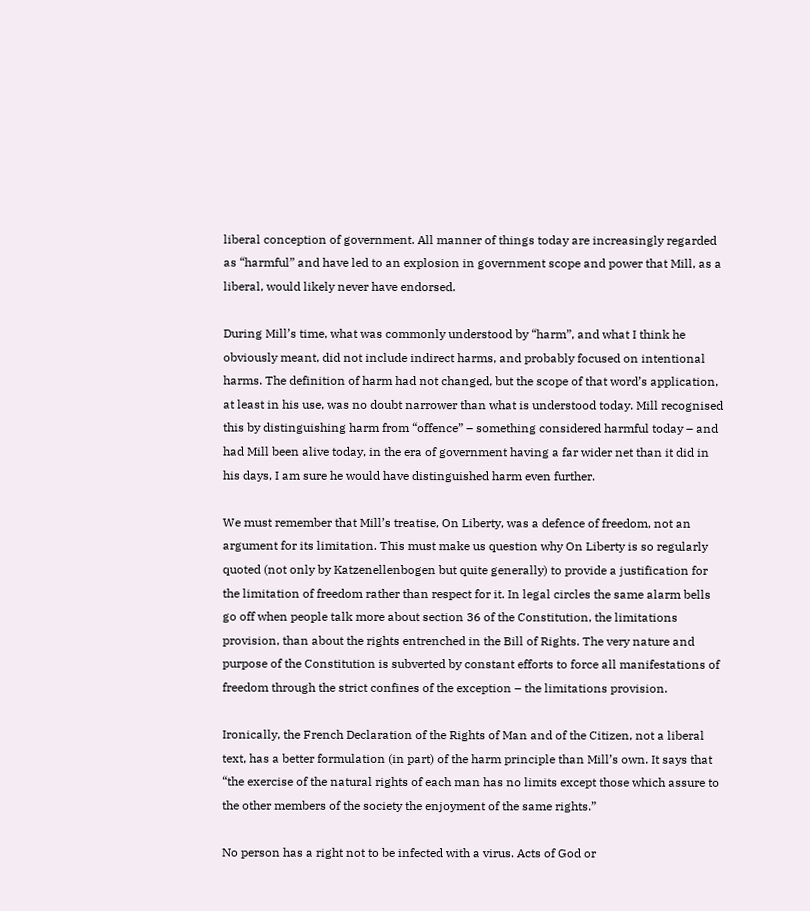liberal conception of government. All manner of things today are increasingly regarded as “harmful” and have led to an explosion in government scope and power that Mill, as a liberal, would likely never have endorsed.

During Mill’s time, what was commonly understood by “harm”, and what I think he obviously meant, did not include indirect harms, and probably focused on intentional harms. The definition of harm had not changed, but the scope of that word’s application, at least in his use, was no doubt narrower than what is understood today. Mill recognised this by distinguishing harm from “offence” – something considered harmful today – and had Mill been alive today, in the era of government having a far wider net than it did in his days, I am sure he would have distinguished harm even further.

We must remember that Mill’s treatise, On Liberty, was a defence of freedom, not an argument for its limitation. This must make us question why On Liberty is so regularly quoted (not only by Katzenellenbogen but quite generally) to provide a justification for the limitation of freedom rather than respect for it. In legal circles the same alarm bells go off when people talk more about section 36 of the Constitution, the limitations provision, than about the rights entrenched in the Bill of Rights. The very nature and purpose of the Constitution is subverted by constant efforts to force all manifestations of freedom through the strict confines of the exception – the limitations provision.

Ironically, the French Declaration of the Rights of Man and of the Citizen, not a liberal text, has a better formulation (in part) of the harm principle than Mill’s own. It says that “the exercise of the natural rights of each man has no limits except those which assure to the other members of the society the enjoyment of the same rights.”

No person has a right not to be infected with a virus. Acts of God or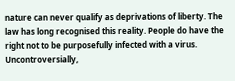nature can never qualify as deprivations of liberty. The law has long recognised this reality. People do have the right not to be purposefully infected with a virus. Uncontroversially,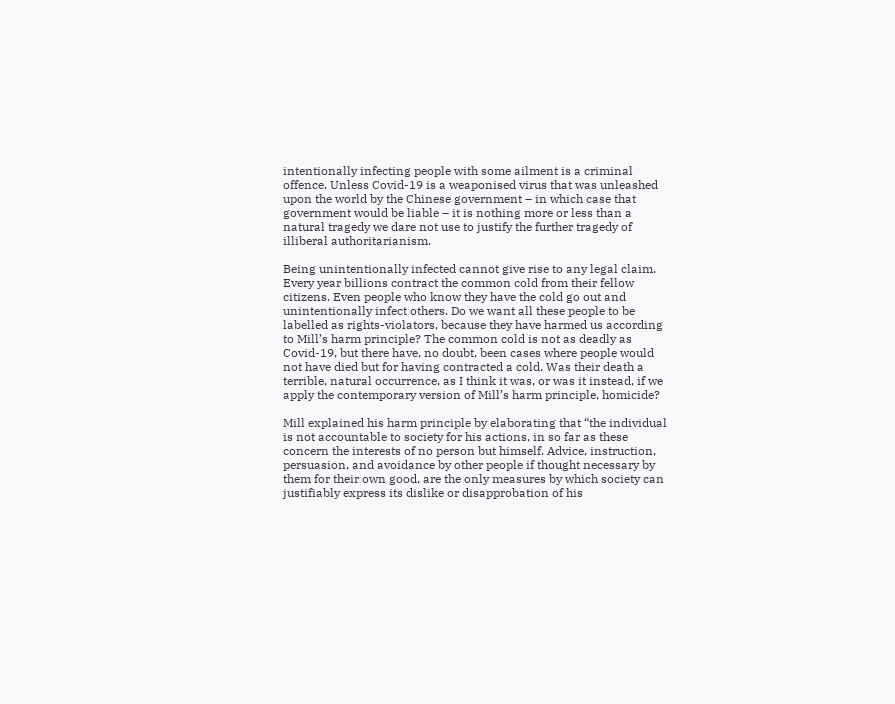intentionally infecting people with some ailment is a criminal offence. Unless Covid-19 is a weaponised virus that was unleashed upon the world by the Chinese government – in which case that government would be liable – it is nothing more or less than a natural tragedy we dare not use to justify the further tragedy of illiberal authoritarianism.

Being unintentionally infected cannot give rise to any legal claim. Every year billions contract the common cold from their fellow citizens. Even people who know they have the cold go out and unintentionally infect others. Do we want all these people to be labelled as rights-violators, because they have harmed us according to Mill’s harm principle? The common cold is not as deadly as Covid-19, but there have, no doubt, been cases where people would not have died but for having contracted a cold. Was their death a terrible, natural occurrence, as I think it was, or was it instead, if we apply the contemporary version of Mill’s harm principle, homicide?

Mill explained his harm principle by elaborating that “the individual is not accountable to society for his actions, in so far as these concern the interests of no person but himself. Advice, instruction, persuasion, and avoidance by other people if thought necessary by them for their own good, are the only measures by which society can justifiably express its dislike or disapprobation of his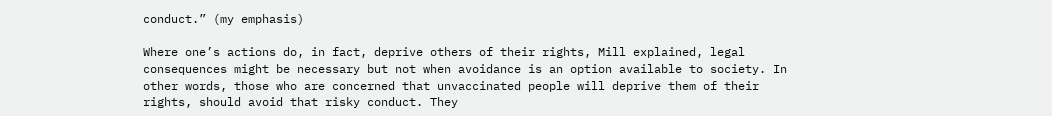conduct.” (my emphasis)

Where one’s actions do, in fact, deprive others of their rights, Mill explained, legal consequences might be necessary but not when avoidance is an option available to society. In other words, those who are concerned that unvaccinated people will deprive them of their rights, should avoid that risky conduct. They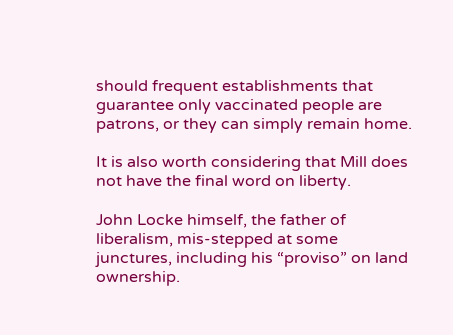should frequent establishments that guarantee only vaccinated people are patrons, or they can simply remain home.

It is also worth considering that Mill does not have the final word on liberty.

John Locke himself, the father of liberalism, mis-stepped at some junctures, including his “proviso” on land ownership.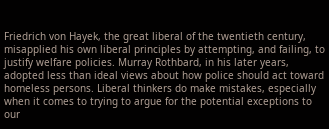Friedrich von Hayek, the great liberal of the twentieth century, misapplied his own liberal principles by attempting, and failing, to justify welfare policies. Murray Rothbard, in his later years, adopted less than ideal views about how police should act toward homeless persons. Liberal thinkers do make mistakes, especially when it comes to trying to argue for the potential exceptions to our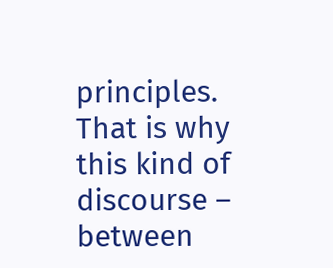principles. That is why this kind of discourse – between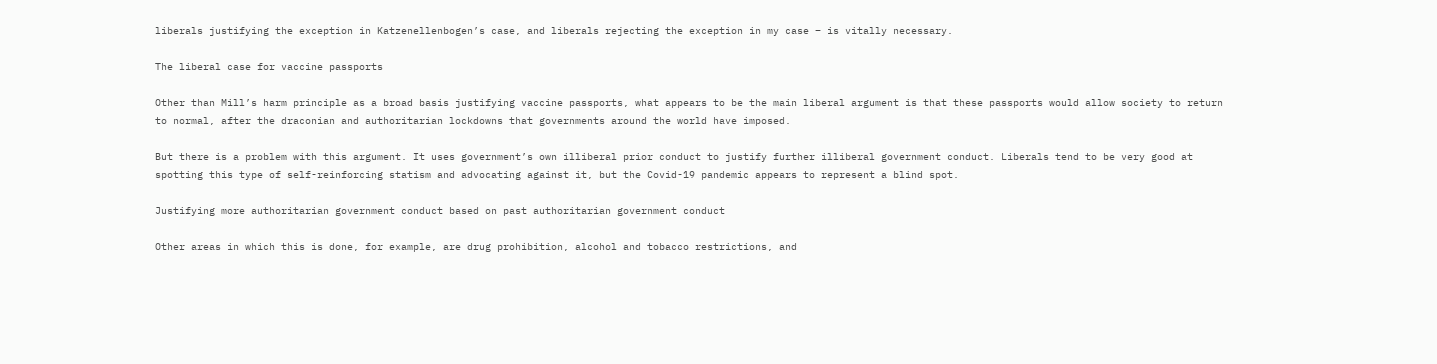liberals justifying the exception in Katzenellenbogen’s case, and liberals rejecting the exception in my case – is vitally necessary.

The liberal case for vaccine passports

Other than Mill’s harm principle as a broad basis justifying vaccine passports, what appears to be the main liberal argument is that these passports would allow society to return to normal, after the draconian and authoritarian lockdowns that governments around the world have imposed.

But there is a problem with this argument. It uses government’s own illiberal prior conduct to justify further illiberal government conduct. Liberals tend to be very good at spotting this type of self-reinforcing statism and advocating against it, but the Covid-19 pandemic appears to represent a blind spot.

Justifying more authoritarian government conduct based on past authoritarian government conduct

Other areas in which this is done, for example, are drug prohibition, alcohol and tobacco restrictions, and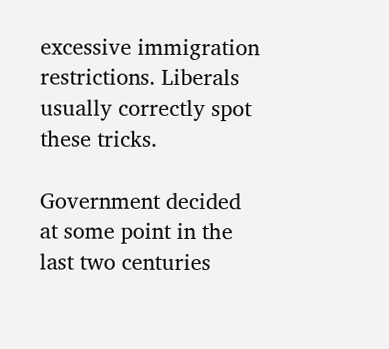excessive immigration restrictions. Liberals usually correctly spot these tricks.

Government decided at some point in the last two centuries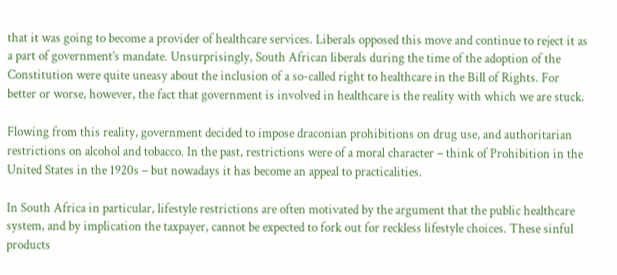that it was going to become a provider of healthcare services. Liberals opposed this move and continue to reject it as a part of government’s mandate. Unsurprisingly, South African liberals during the time of the adoption of the Constitution were quite uneasy about the inclusion of a so-called right to healthcare in the Bill of Rights. For better or worse, however, the fact that government is involved in healthcare is the reality with which we are stuck.

Flowing from this reality, government decided to impose draconian prohibitions on drug use, and authoritarian restrictions on alcohol and tobacco. In the past, restrictions were of a moral character – think of Prohibition in the United States in the 1920s – but nowadays it has become an appeal to practicalities.

In South Africa in particular, lifestyle restrictions are often motivated by the argument that the public healthcare system, and by implication the taxpayer, cannot be expected to fork out for reckless lifestyle choices. These sinful products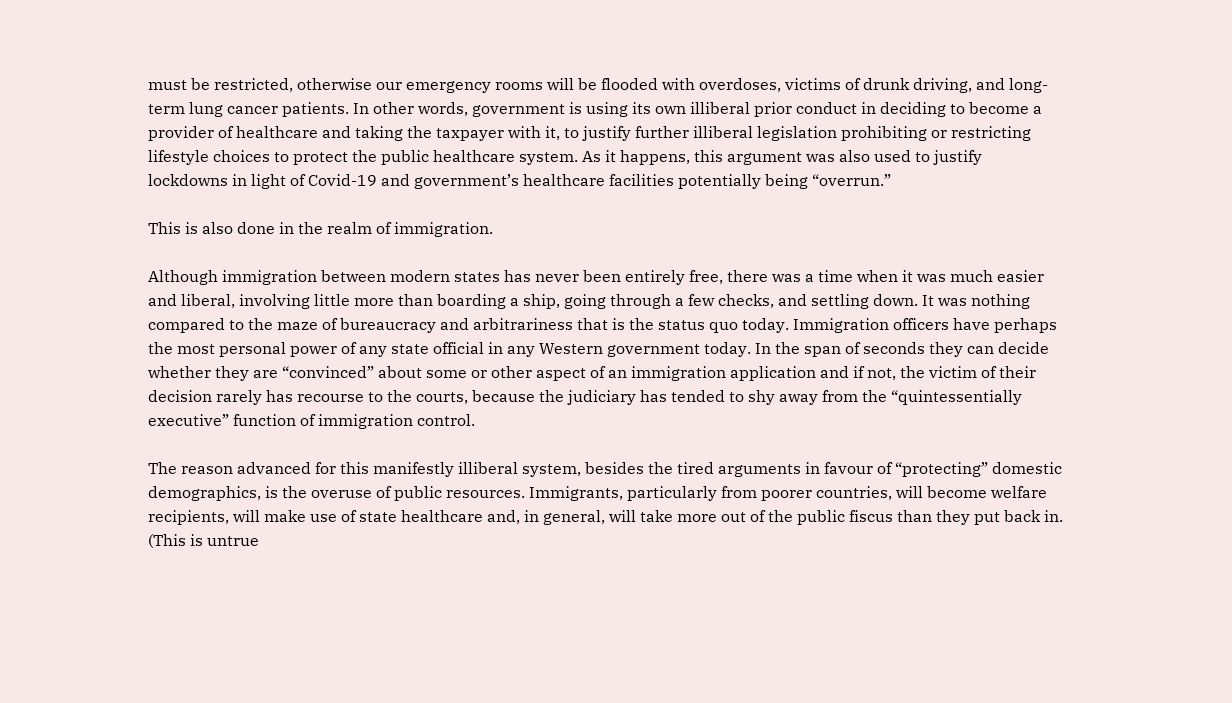must be restricted, otherwise our emergency rooms will be flooded with overdoses, victims of drunk driving, and long-term lung cancer patients. In other words, government is using its own illiberal prior conduct in deciding to become a provider of healthcare and taking the taxpayer with it, to justify further illiberal legislation prohibiting or restricting lifestyle choices to protect the public healthcare system. As it happens, this argument was also used to justify lockdowns in light of Covid-19 and government’s healthcare facilities potentially being “overrun.”

This is also done in the realm of immigration.

Although immigration between modern states has never been entirely free, there was a time when it was much easier and liberal, involving little more than boarding a ship, going through a few checks, and settling down. It was nothing compared to the maze of bureaucracy and arbitrariness that is the status quo today. Immigration officers have perhaps the most personal power of any state official in any Western government today. In the span of seconds they can decide whether they are “convinced” about some or other aspect of an immigration application and if not, the victim of their decision rarely has recourse to the courts, because the judiciary has tended to shy away from the “quintessentially executive” function of immigration control.

The reason advanced for this manifestly illiberal system, besides the tired arguments in favour of “protecting” domestic demographics, is the overuse of public resources. Immigrants, particularly from poorer countries, will become welfare recipients, will make use of state healthcare and, in general, will take more out of the public fiscus than they put back in. (This is untrue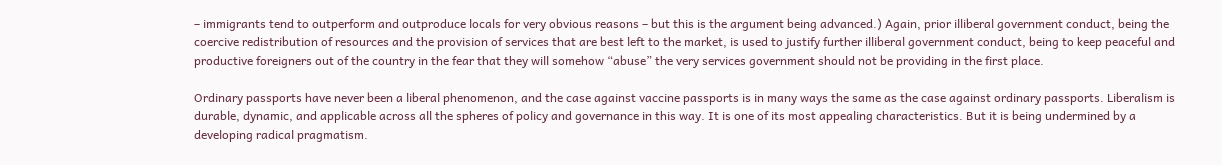– immigrants tend to outperform and outproduce locals for very obvious reasons – but this is the argument being advanced.) Again, prior illiberal government conduct, being the coercive redistribution of resources and the provision of services that are best left to the market, is used to justify further illiberal government conduct, being to keep peaceful and productive foreigners out of the country in the fear that they will somehow “abuse” the very services government should not be providing in the first place.

Ordinary passports have never been a liberal phenomenon, and the case against vaccine passports is in many ways the same as the case against ordinary passports. Liberalism is durable, dynamic, and applicable across all the spheres of policy and governance in this way. It is one of its most appealing characteristics. But it is being undermined by a developing radical pragmatism.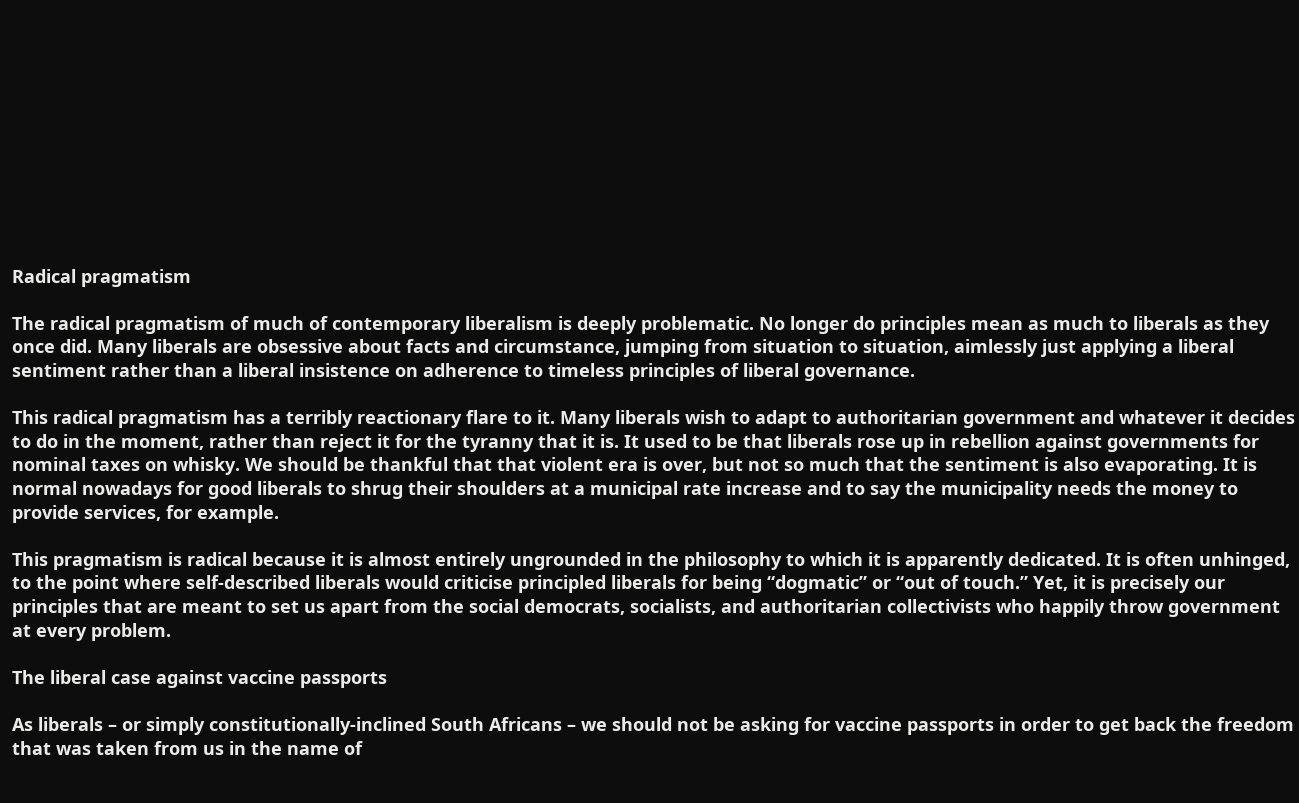Radical pragmatism

The radical pragmatism of much of contemporary liberalism is deeply problematic. No longer do principles mean as much to liberals as they once did. Many liberals are obsessive about facts and circumstance, jumping from situation to situation, aimlessly just applying a liberal sentiment rather than a liberal insistence on adherence to timeless principles of liberal governance.

This radical pragmatism has a terribly reactionary flare to it. Many liberals wish to adapt to authoritarian government and whatever it decides to do in the moment, rather than reject it for the tyranny that it is. It used to be that liberals rose up in rebellion against governments for nominal taxes on whisky. We should be thankful that that violent era is over, but not so much that the sentiment is also evaporating. It is normal nowadays for good liberals to shrug their shoulders at a municipal rate increase and to say the municipality needs the money to provide services, for example.

This pragmatism is radical because it is almost entirely ungrounded in the philosophy to which it is apparently dedicated. It is often unhinged, to the point where self-described liberals would criticise principled liberals for being “dogmatic” or “out of touch.” Yet, it is precisely our principles that are meant to set us apart from the social democrats, socialists, and authoritarian collectivists who happily throw government at every problem.

The liberal case against vaccine passports

As liberals – or simply constitutionally-inclined South Africans – we should not be asking for vaccine passports in order to get back the freedom that was taken from us in the name of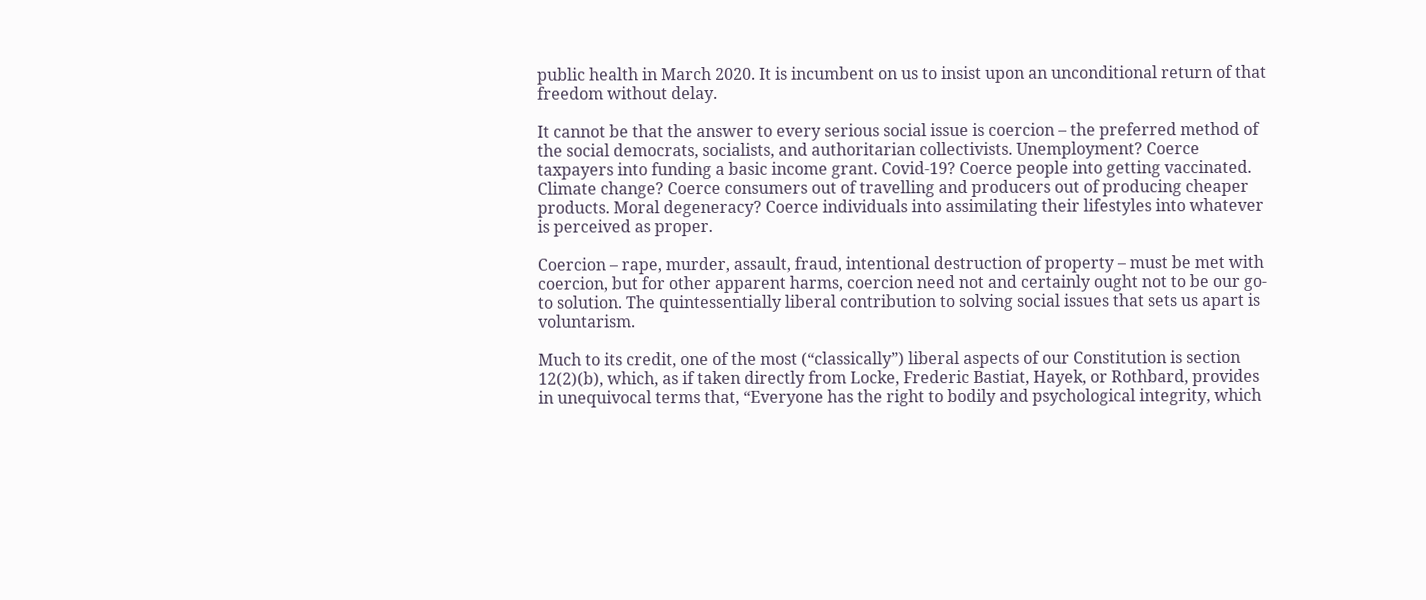public health in March 2020. It is incumbent on us to insist upon an unconditional return of that freedom without delay.

It cannot be that the answer to every serious social issue is coercion – the preferred method of the social democrats, socialists, and authoritarian collectivists. Unemployment? Coerce taxpayers into funding a basic income grant. Covid-19? Coerce people into getting vaccinated. Climate change? Coerce consumers out of travelling and producers out of producing cheaper products. Moral degeneracy? Coerce individuals into assimilating their lifestyles into whatever is perceived as proper.

Coercion – rape, murder, assault, fraud, intentional destruction of property – must be met with coercion, but for other apparent harms, coercion need not and certainly ought not to be our go-to solution. The quintessentially liberal contribution to solving social issues that sets us apart is voluntarism.

Much to its credit, one of the most (“classically”) liberal aspects of our Constitution is section 12(2)(b), which, as if taken directly from Locke, Frederic Bastiat, Hayek, or Rothbard, provides in unequivocal terms that, “Everyone has the right to bodily and psychological integrity, which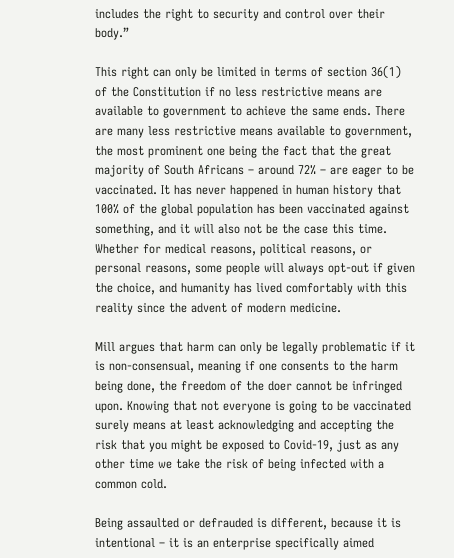includes the right to security and control over their body.”

This right can only be limited in terms of section 36(1) of the Constitution if no less restrictive means are available to government to achieve the same ends. There are many less restrictive means available to government, the most prominent one being the fact that the great majority of South Africans – around 72% – are eager to be vaccinated. It has never happened in human history that 100% of the global population has been vaccinated against something, and it will also not be the case this time. Whether for medical reasons, political reasons, or personal reasons, some people will always opt-out if given the choice, and humanity has lived comfortably with this reality since the advent of modern medicine.

Mill argues that harm can only be legally problematic if it is non-consensual, meaning if one consents to the harm being done, the freedom of the doer cannot be infringed upon. Knowing that not everyone is going to be vaccinated surely means at least acknowledging and accepting the risk that you might be exposed to Covid-19, just as any other time we take the risk of being infected with a common cold.

Being assaulted or defrauded is different, because it is intentional – it is an enterprise specifically aimed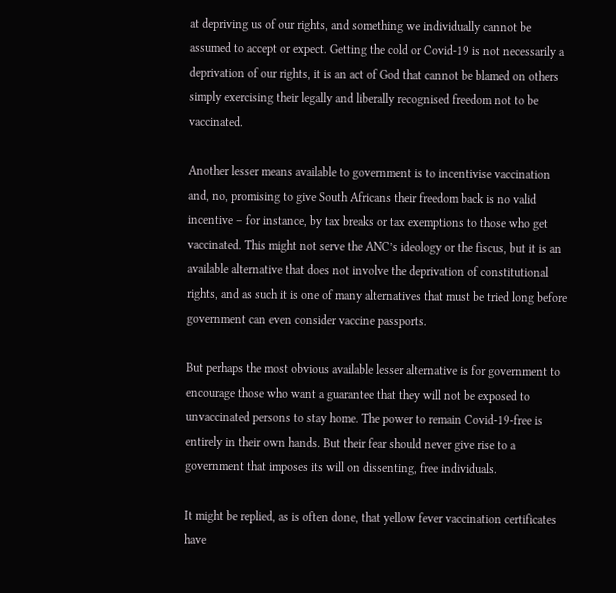at depriving us of our rights, and something we individually cannot be assumed to accept or expect. Getting the cold or Covid-19 is not necessarily a deprivation of our rights, it is an act of God that cannot be blamed on others simply exercising their legally and liberally recognised freedom not to be vaccinated.

Another lesser means available to government is to incentivise vaccination   and, no, promising to give South Africans their freedom back is no valid incentive – for instance, by tax breaks or tax exemptions to those who get vaccinated. This might not serve the ANC’s ideology or the fiscus, but it is an available alternative that does not involve the deprivation of constitutional rights, and as such it is one of many alternatives that must be tried long before government can even consider vaccine passports.

But perhaps the most obvious available lesser alternative is for government to encourage those who want a guarantee that they will not be exposed to unvaccinated persons to stay home. The power to remain Covid-19-free is entirely in their own hands. But their fear should never give rise to a government that imposes its will on dissenting, free individuals.

It might be replied, as is often done, that yellow fever vaccination certificates have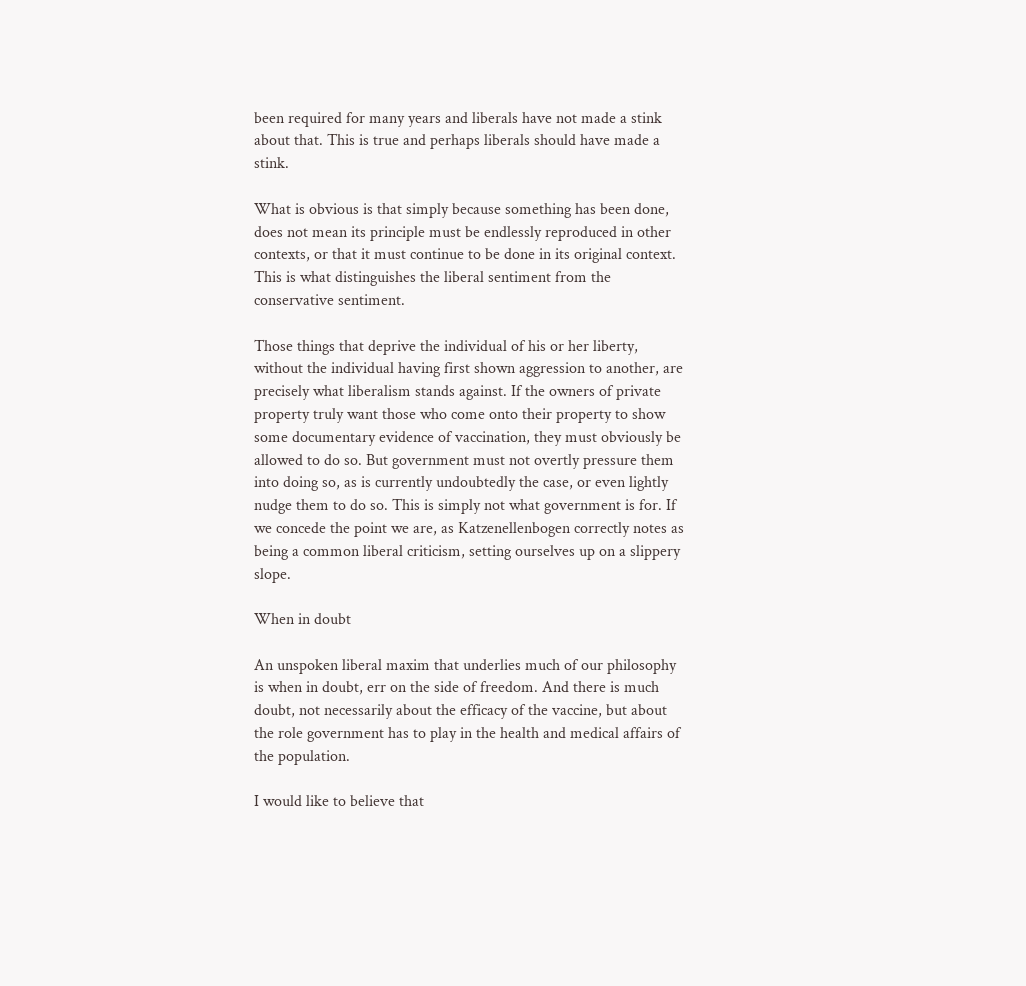been required for many years and liberals have not made a stink about that. This is true and perhaps liberals should have made a stink.

What is obvious is that simply because something has been done, does not mean its principle must be endlessly reproduced in other contexts, or that it must continue to be done in its original context. This is what distinguishes the liberal sentiment from the conservative sentiment.

Those things that deprive the individual of his or her liberty, without the individual having first shown aggression to another, are precisely what liberalism stands against. If the owners of private property truly want those who come onto their property to show some documentary evidence of vaccination, they must obviously be allowed to do so. But government must not overtly pressure them into doing so, as is currently undoubtedly the case, or even lightly nudge them to do so. This is simply not what government is for. If we concede the point we are, as Katzenellenbogen correctly notes as being a common liberal criticism, setting ourselves up on a slippery slope.

When in doubt

An unspoken liberal maxim that underlies much of our philosophy is when in doubt, err on the side of freedom. And there is much doubt, not necessarily about the efficacy of the vaccine, but about the role government has to play in the health and medical affairs of the population.

I would like to believe that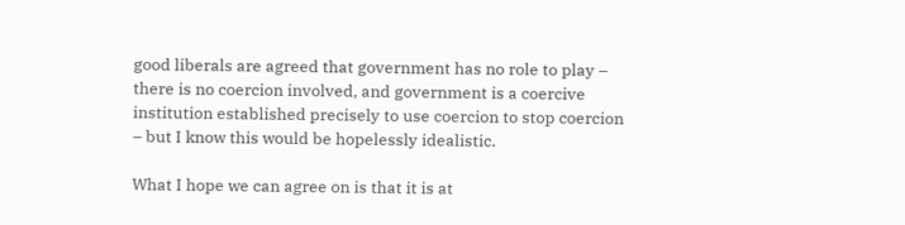good liberals are agreed that government has no role to play – there is no coercion involved, and government is a coercive institution established precisely to use coercion to stop coercion – but I know this would be hopelessly idealistic.

What I hope we can agree on is that it is at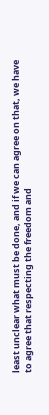least unclear what must be done, and if we can agree on that, we have to agree that respecting the freedom and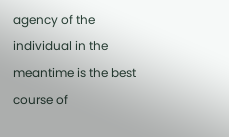agency of the individual in the meantime is the best course of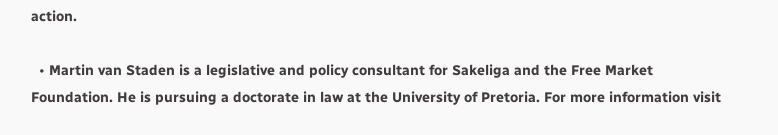action.

  • Martin van Staden is a legislative and policy consultant for Sakeliga and the Free Market Foundation. He is pursuing a doctorate in law at the University of Pretoria. For more information visit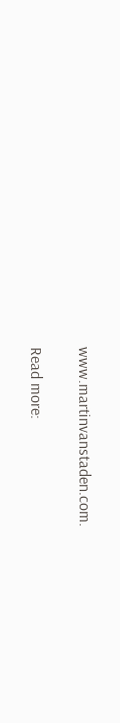www.martinvanstaden.com.

Read more: